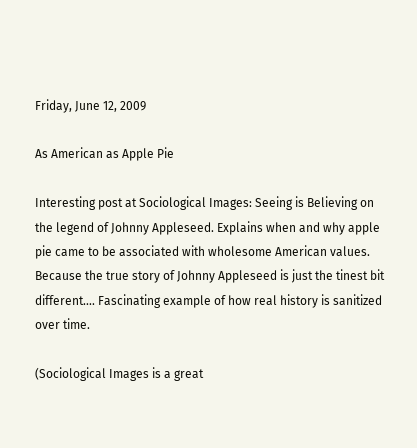Friday, June 12, 2009

As American as Apple Pie

Interesting post at Sociological Images: Seeing is Believing on the legend of Johnny Appleseed. Explains when and why apple pie came to be associated with wholesome American values. Because the true story of Johnny Appleseed is just the tinest bit different.... Fascinating example of how real history is sanitized over time.

(Sociological Images is a great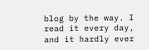blog by the way. I read it every day, and it hardly ever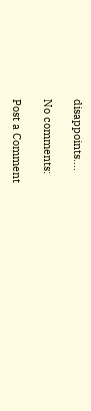disappoints....

No comments:

Post a Comment